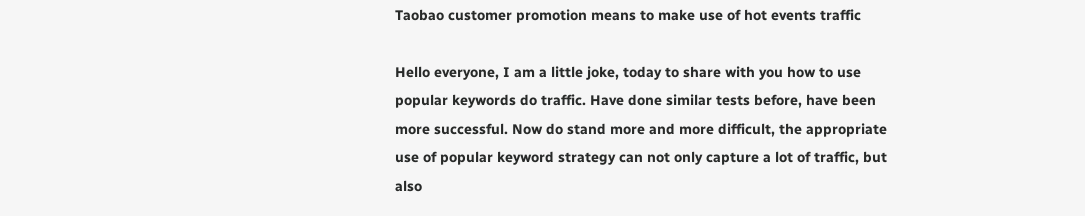Taobao customer promotion means to make use of hot events traffic

Hello everyone, I am a little joke, today to share with you how to use popular keywords do traffic. Have done similar tests before, have been more successful. Now do stand more and more difficult, the appropriate use of popular keyword strategy can not only capture a lot of traffic, but also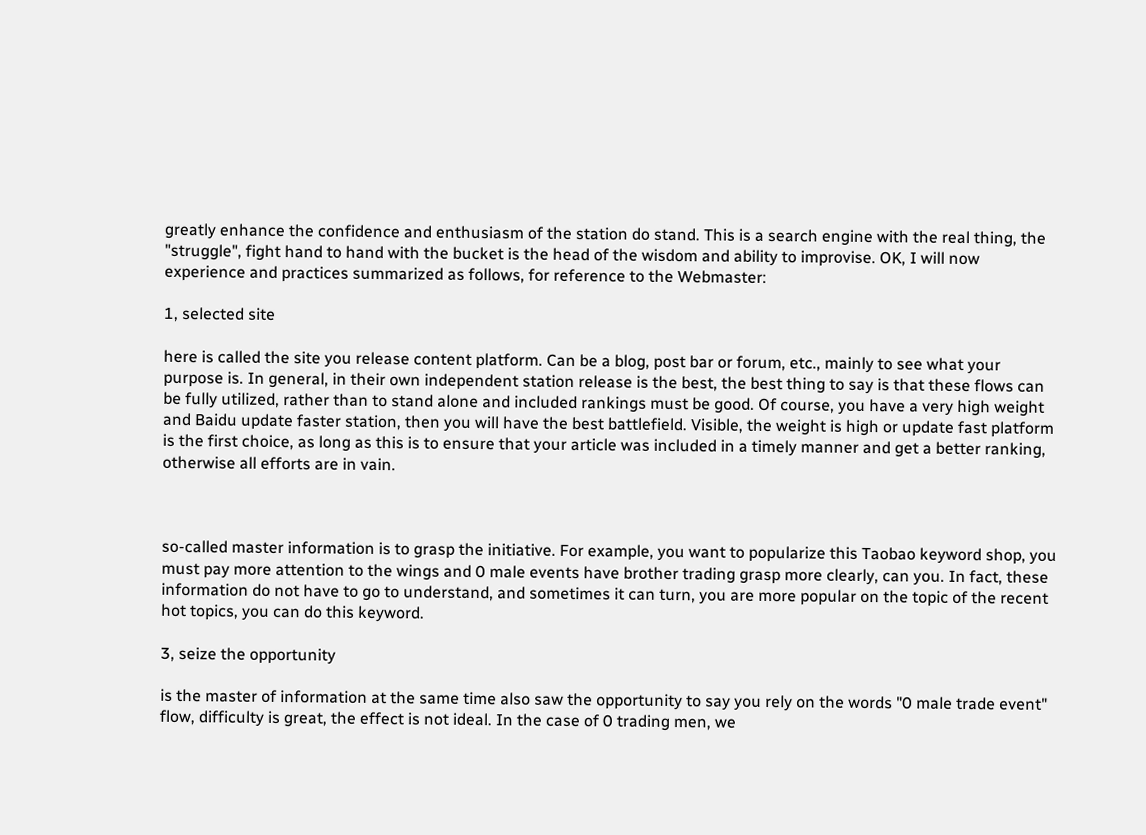greatly enhance the confidence and enthusiasm of the station do stand. This is a search engine with the real thing, the "struggle", fight hand to hand with the bucket is the head of the wisdom and ability to improvise. OK, I will now experience and practices summarized as follows, for reference to the Webmaster:

1, selected site

here is called the site you release content platform. Can be a blog, post bar or forum, etc., mainly to see what your purpose is. In general, in their own independent station release is the best, the best thing to say is that these flows can be fully utilized, rather than to stand alone and included rankings must be good. Of course, you have a very high weight and Baidu update faster station, then you will have the best battlefield. Visible, the weight is high or update fast platform is the first choice, as long as this is to ensure that your article was included in a timely manner and get a better ranking, otherwise all efforts are in vain.



so-called master information is to grasp the initiative. For example, you want to popularize this Taobao keyword shop, you must pay more attention to the wings and 0 male events have brother trading grasp more clearly, can you. In fact, these information do not have to go to understand, and sometimes it can turn, you are more popular on the topic of the recent hot topics, you can do this keyword.

3, seize the opportunity

is the master of information at the same time also saw the opportunity to say you rely on the words "0 male trade event" flow, difficulty is great, the effect is not ideal. In the case of 0 trading men, we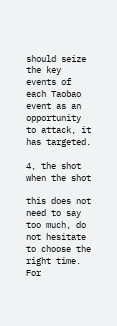should seize the key events of each Taobao event as an opportunity to attack, it has targeted.

4, the shot when the shot

this does not need to say too much, do not hesitate to choose the right time. For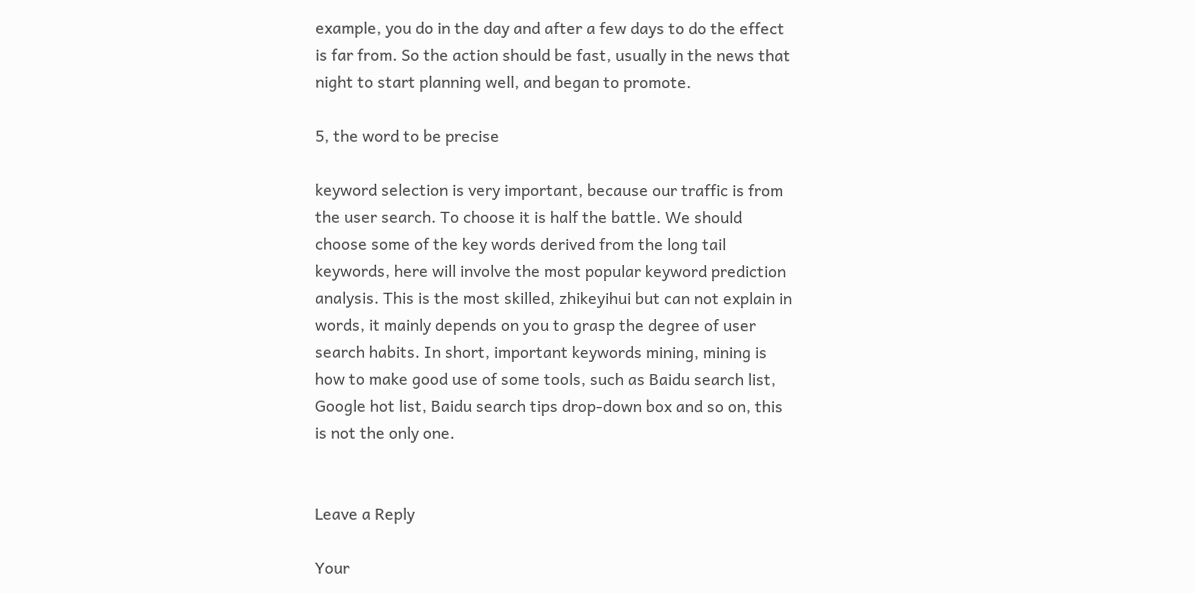example, you do in the day and after a few days to do the effect is far from. So the action should be fast, usually in the news that night to start planning well, and began to promote.

5, the word to be precise

keyword selection is very important, because our traffic is from the user search. To choose it is half the battle. We should choose some of the key words derived from the long tail keywords, here will involve the most popular keyword prediction analysis. This is the most skilled, zhikeyihui but can not explain in words, it mainly depends on you to grasp the degree of user search habits. In short, important keywords mining, mining is how to make good use of some tools, such as Baidu search list, Google hot list, Baidu search tips drop-down box and so on, this is not the only one.


Leave a Reply

Your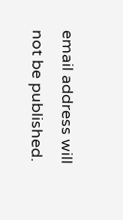email address will not be published.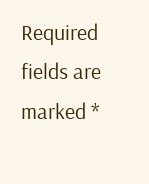Required fields are marked *